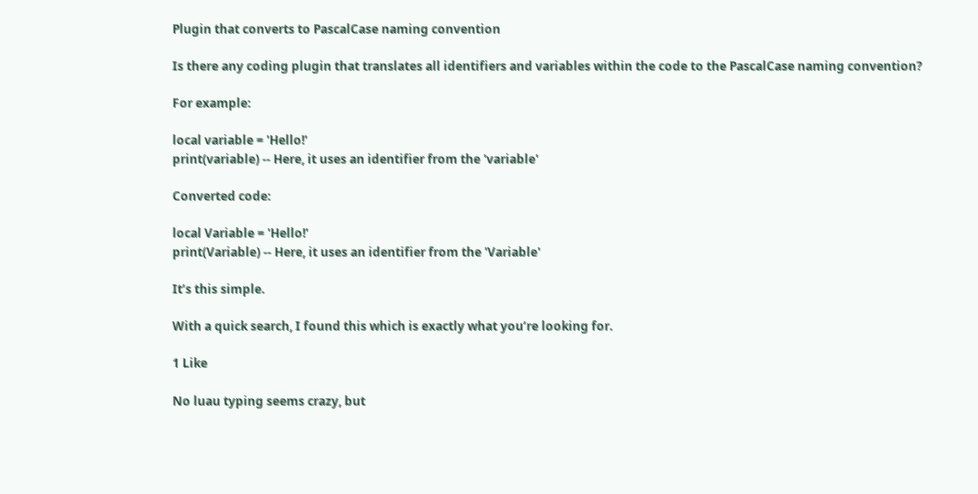Plugin that converts to PascalCase naming convention

Is there any coding plugin that translates all identifiers and variables within the code to the PascalCase naming convention?

For example:

local variable = 'Hello!'
print(variable) -- Here, it uses an identifier from the 'variable'

Converted code:

local Variable = 'Hello!'
print(Variable) -- Here, it uses an identifier from the 'Variable'

It’s this simple.

With a quick search, I found this which is exactly what you’re looking for.

1 Like

No luau typing seems crazy, but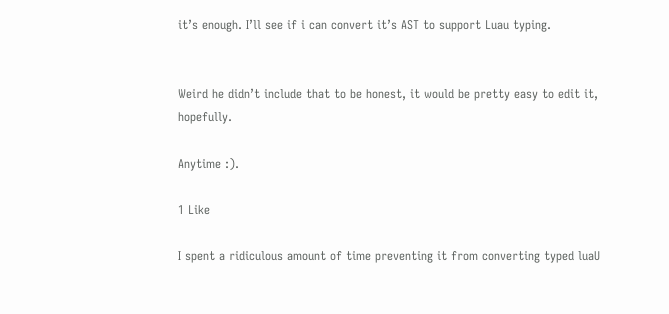it’s enough. I’ll see if i can convert it’s AST to support Luau typing.


Weird he didn’t include that to be honest, it would be pretty easy to edit it, hopefully.

Anytime :).

1 Like

I spent a ridiculous amount of time preventing it from converting typed luaU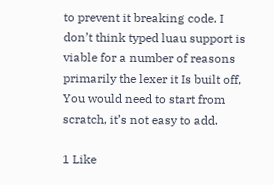to prevent it breaking code. I don’t think typed luau support is viable for a number of reasons primarily the lexer it Is built off, You would need to start from scratch, it’s not easy to add.

1 Like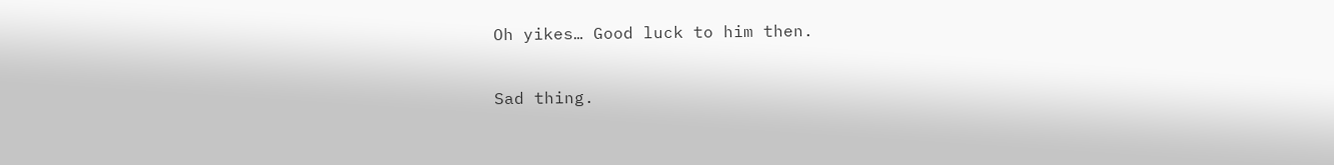Oh yikes… Good luck to him then.

Sad thing.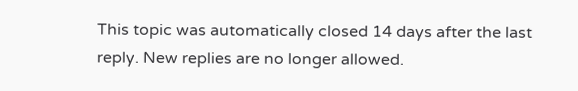This topic was automatically closed 14 days after the last reply. New replies are no longer allowed.